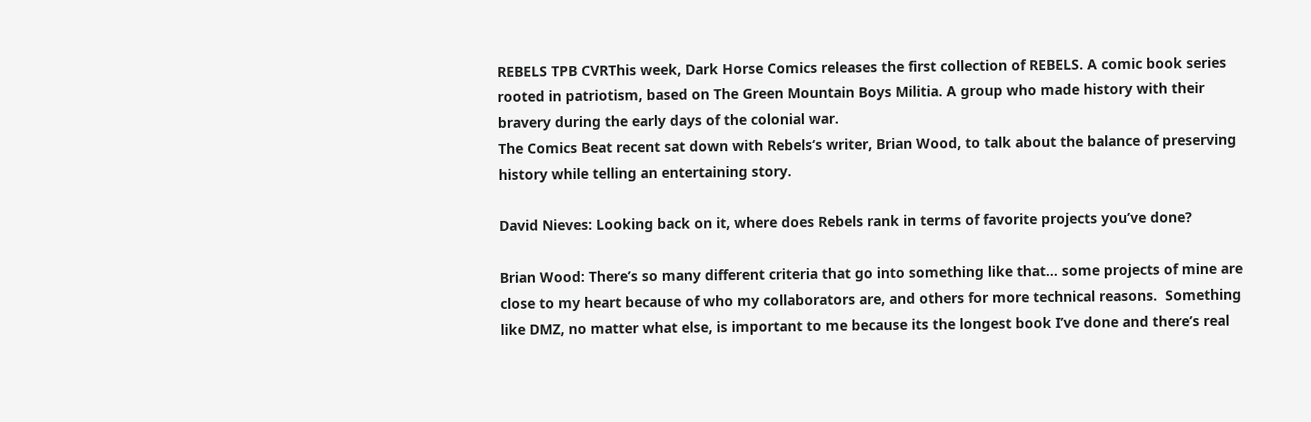REBELS TPB CVRThis week, Dark Horse Comics releases the first collection of REBELS. A comic book series rooted in patriotism, based on The Green Mountain Boys Militia. A group who made history with their bravery during the early days of the colonial war.
The Comics Beat recent sat down with Rebels‘s writer, Brian Wood, to talk about the balance of preserving history while telling an entertaining story.

David Nieves: Looking back on it, where does Rebels rank in terms of favorite projects you’ve done?

Brian Wood: There’s so many different criteria that go into something like that… some projects of mine are close to my heart because of who my collaborators are, and others for more technical reasons.  Something like DMZ, no matter what else, is important to me because its the longest book I’ve done and there’s real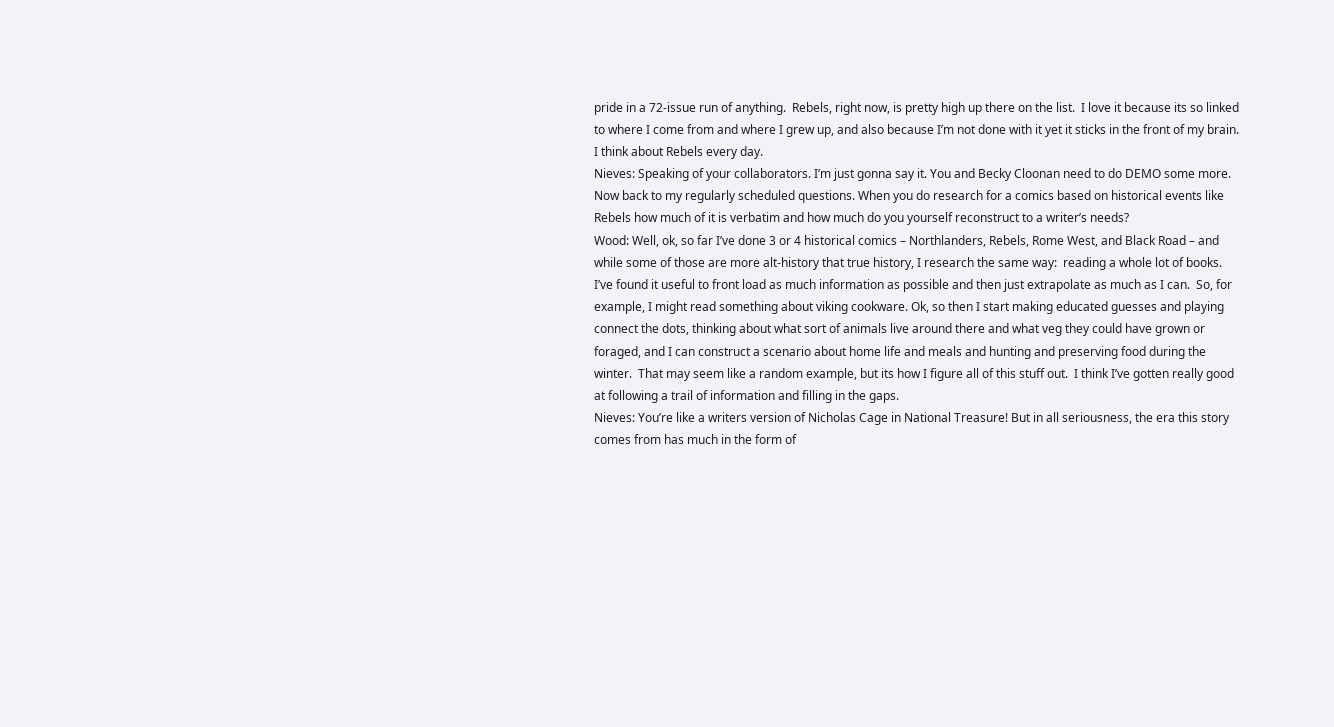pride in a 72-issue run of anything.  Rebels, right now, is pretty high up there on the list.  I love it because its so linked to where I come from and where I grew up, and also because I’m not done with it yet it sticks in the front of my brain.  I think about Rebels every day.
Nieves: Speaking of your collaborators. I’m just gonna say it. You and Becky Cloonan need to do DEMO some more.
Now back to my regularly scheduled questions. When you do research for a comics based on historical events like Rebels how much of it is verbatim and how much do you yourself reconstruct to a writer’s needs?
Wood: Well, ok, so far I’ve done 3 or 4 historical comics – Northlanders, Rebels, Rome West, and Black Road – and while some of those are more alt-history that true history, I research the same way:  reading a whole lot of books.  I’ve found it useful to front load as much information as possible and then just extrapolate as much as I can.  So, for example, I might read something about viking cookware. Ok, so then I start making educated guesses and playing connect the dots, thinking about what sort of animals live around there and what veg they could have grown or foraged, and I can construct a scenario about home life and meals and hunting and preserving food during the winter.  That may seem like a random example, but its how I figure all of this stuff out.  I think I’ve gotten really good at following a trail of information and filling in the gaps.
Nieves: You’re like a writers version of Nicholas Cage in National Treasure! But in all seriousness, the era this story comes from has much in the form of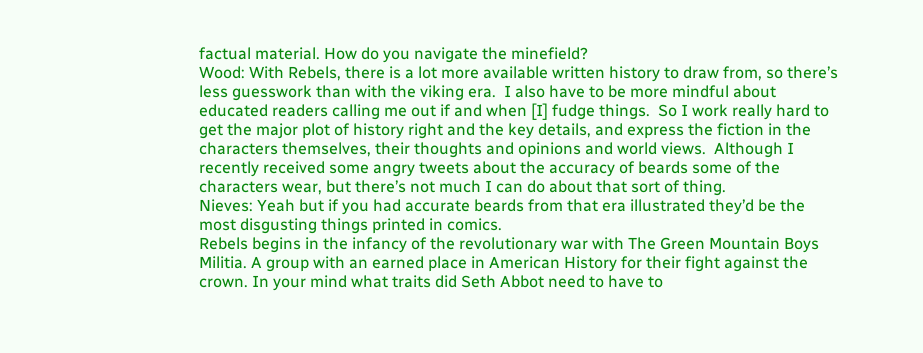factual material. How do you navigate the minefield?
Wood: With Rebels, there is a lot more available written history to draw from, so there’s less guesswork than with the viking era.  I also have to be more mindful about educated readers calling me out if and when [I] fudge things.  So I work really hard to get the major plot of history right and the key details, and express the fiction in the characters themselves, their thoughts and opinions and world views.  Although I recently received some angry tweets about the accuracy of beards some of the characters wear, but there’s not much I can do about that sort of thing.
Nieves: Yeah but if you had accurate beards from that era illustrated they’d be the most disgusting things printed in comics.
Rebels begins in the infancy of the revolutionary war with The Green Mountain Boys Militia. A group with an earned place in American History for their fight against the crown. In your mind what traits did Seth Abbot need to have to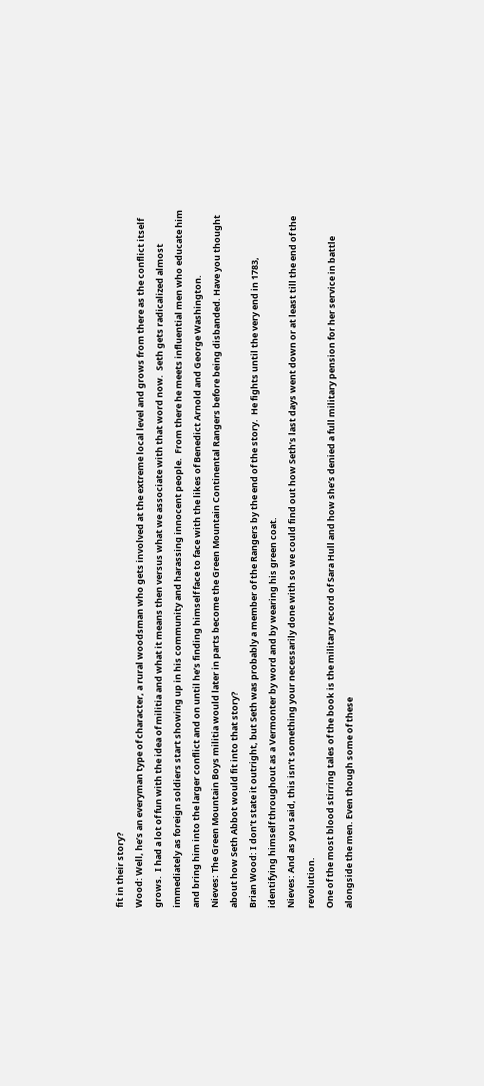fit in their story?
Wood: Well, he’s an everyman type of character, a rural woodsman who gets involved at the extreme local level and grows from there as the conflict itself grows.  I had a lot of fun with the idea of militia and what it means then versus what we associate with that word now.  Seth gets radicalized almost immediately as foreign soldiers start showing up in his community and harassing innocent people.  From there he meets influential men who educate him and bring him into the larger conflict and on until he’s finding himself face to face with the likes of Benedict Arnold and George Washington.
Nieves: The Green Mountain Boys militia would later in parts become the Green Mountain Continental Rangers before being disbanded. Have you thought about how Seth Abbot would fit into that story?
Brian Wood: I don’t state it outright, but Seth was probably a member of the Rangers by the end of the story.  He fights until the very end in 1783, identifying himself throughout as a Vermonter by word and by wearing his green coat.
Nieves: And as you said, this isn’t something your necessarily done with so we could find out how Seth’s last days went down or at least till the end of the revolution.
One of the most blood stirring tales of the book is the military record of Sara Hull and how she’s denied a full military pension for her service in battle alongside the men. Even though some of these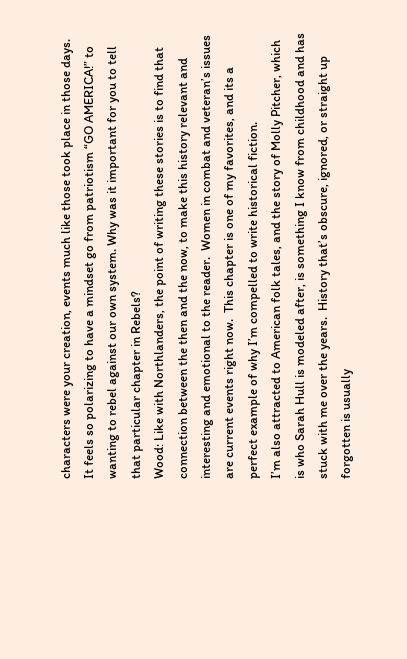characters were your creation, events much like those took place in those days. It feels so polarizing to have a mindset go from patriotism “GO AMERICA!” to wanting to rebel against our own system. Why was it important for you to tell that particular chapter in Rebels?
Wood: Like with Northlanders, the point of writing these stories is to find that connection between the then and the now, to make this history relevant and interesting and emotional to the reader.  Women in combat and veteran’s issues are current events right now.  This chapter is one of my favorites, and its a perfect example of why I’m compelled to write historical fiction.
I’m also attracted to American folk tales, and the story of Molly Pitcher, which is who Sarah Hull is modeled after, is something I know from childhood and has stuck with me over the years.  History that’s obscure, ignored, or straight up forgotten is usually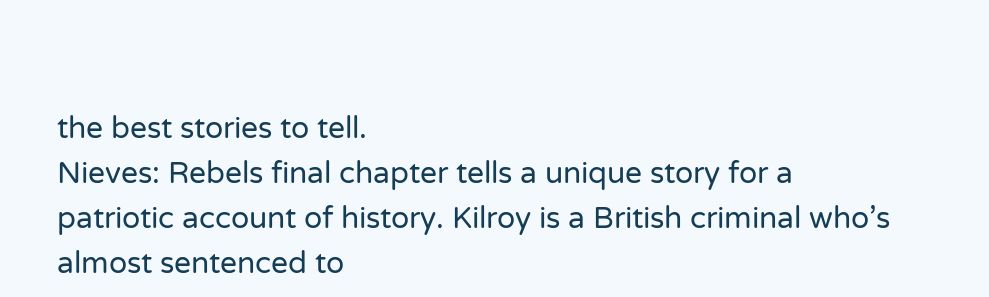the best stories to tell.
Nieves: Rebels final chapter tells a unique story for a patriotic account of history. Kilroy is a British criminal who’s almost sentenced to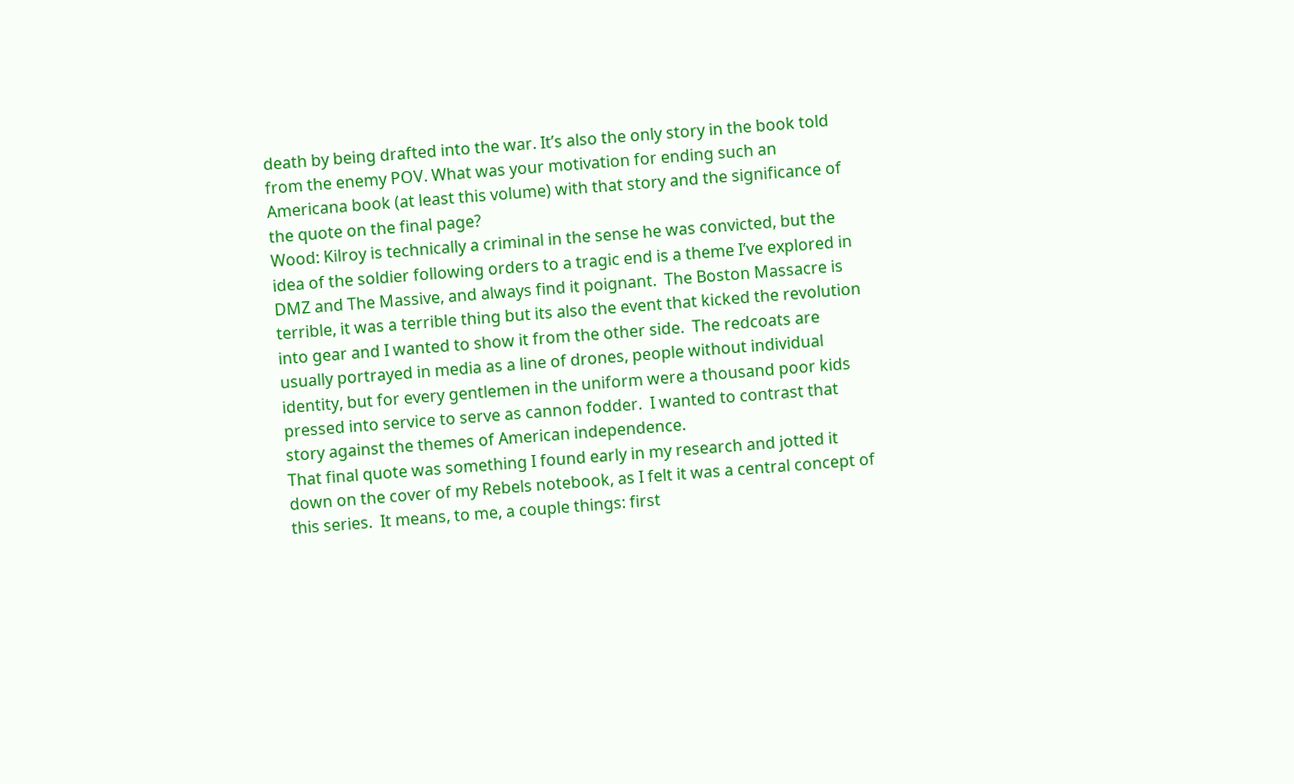death by being drafted into the war. It’s also the only story in the book told from the enemy POV. What was your motivation for ending such an Americana book (at least this volume) with that story and the significance of the quote on the final page?
Wood: Kilroy is technically a criminal in the sense he was convicted, but the idea of the soldier following orders to a tragic end is a theme I’ve explored in DMZ and The Massive, and always find it poignant.  The Boston Massacre is terrible, it was a terrible thing but its also the event that kicked the revolution into gear and I wanted to show it from the other side.  The redcoats are usually portrayed in media as a line of drones, people without individual identity, but for every gentlemen in the uniform were a thousand poor kids pressed into service to serve as cannon fodder.  I wanted to contrast that story against the themes of American independence.
That final quote was something I found early in my research and jotted it down on the cover of my Rebels notebook, as I felt it was a central concept of this series.  It means, to me, a couple things: first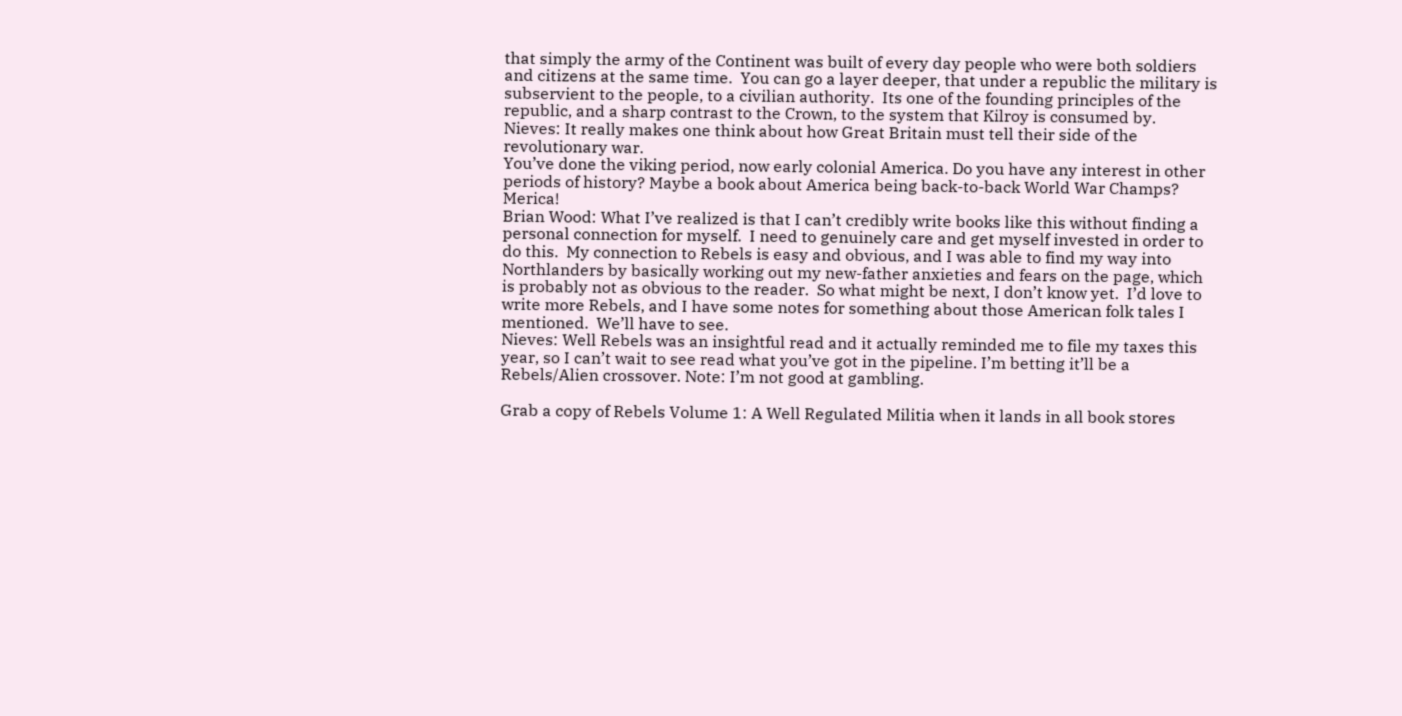that simply the army of the Continent was built of every day people who were both soldiers and citizens at the same time.  You can go a layer deeper, that under a republic the military is subservient to the people, to a civilian authority.  Its one of the founding principles of the republic, and a sharp contrast to the Crown, to the system that Kilroy is consumed by.
Nieves: It really makes one think about how Great Britain must tell their side of the revolutionary war.
You’ve done the viking period, now early colonial America. Do you have any interest in other periods of history? Maybe a book about America being back-to-back World War Champs?  Merica!
Brian Wood: What I’ve realized is that I can’t credibly write books like this without finding a personal connection for myself.  I need to genuinely care and get myself invested in order to do this.  My connection to Rebels is easy and obvious, and I was able to find my way into Northlanders by basically working out my new-father anxieties and fears on the page, which is probably not as obvious to the reader.  So what might be next, I don’t know yet.  I’d love to write more Rebels, and I have some notes for something about those American folk tales I mentioned.  We’ll have to see.
Nieves: Well Rebels was an insightful read and it actually reminded me to file my taxes this year, so I can’t wait to see read what you’ve got in the pipeline. I’m betting it’ll be a Rebels/Alien crossover. Note: I’m not good at gambling.

Grab a copy of Rebels Volume 1: A Well Regulated Militia when it lands in all book stores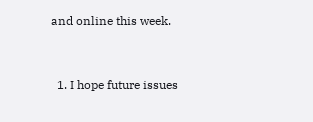and online this week.


  1. I hope future issues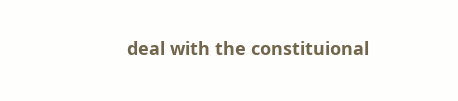deal with the constituional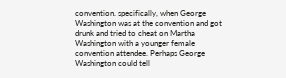convention. specifically, when George Washington was at the convention and got drunk and tried to cheat on Martha Washington with a younger female convention attendee. Perhaps George Washington could tell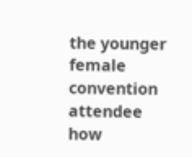the younger female convention attendee how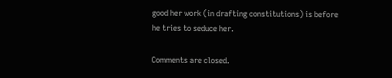good her work (in drafting constitutions) is before he tries to seduce her.

Comments are closed.